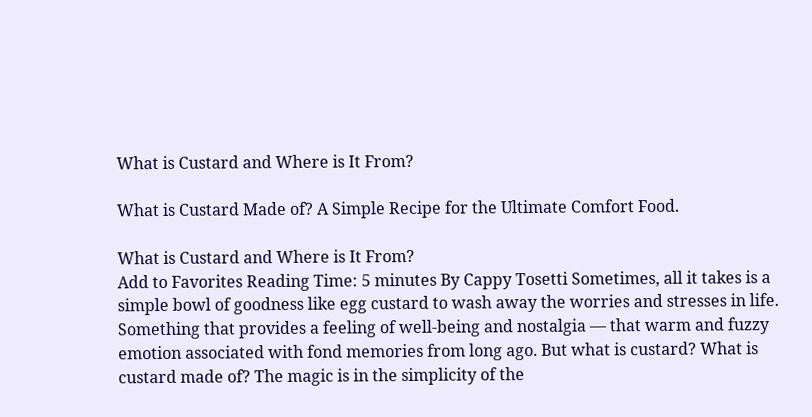What is Custard and Where is It From?

What is Custard Made of? A Simple Recipe for the Ultimate Comfort Food.

What is Custard and Where is It From?
Add to Favorites Reading Time: 5 minutes By Cappy Tosetti Sometimes, all it takes is a simple bowl of goodness like egg custard to wash away the worries and stresses in life. Something that provides a feeling of well-being and nostalgia — that warm and fuzzy emotion associated with fond memories from long ago. But what is custard? What is custard made of? The magic is in the simplicity of the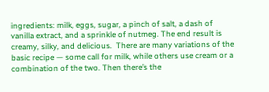ingredients: milk, eggs, sugar, a pinch of salt, a dash of vanilla extract, and a sprinkle of nutmeg. The end result is creamy, silky, and delicious.  There are many variations of the basic recipe — some call for milk, while others use cream or a combination of the two. Then there’s the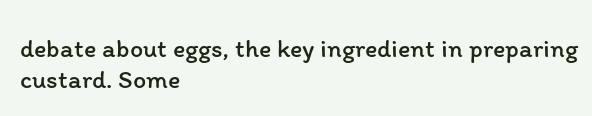debate about eggs, the key ingredient in preparing custard. Some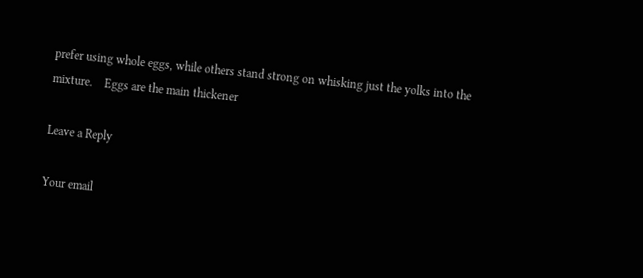prefer using whole eggs, while others stand strong on whisking just the yolks into the mixture.    Eggs are the main thickener

Leave a Reply

Your email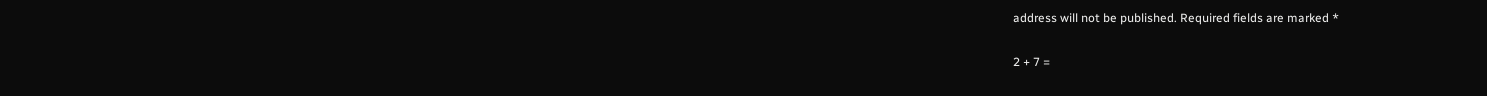address will not be published. Required fields are marked *

2 + 7 =